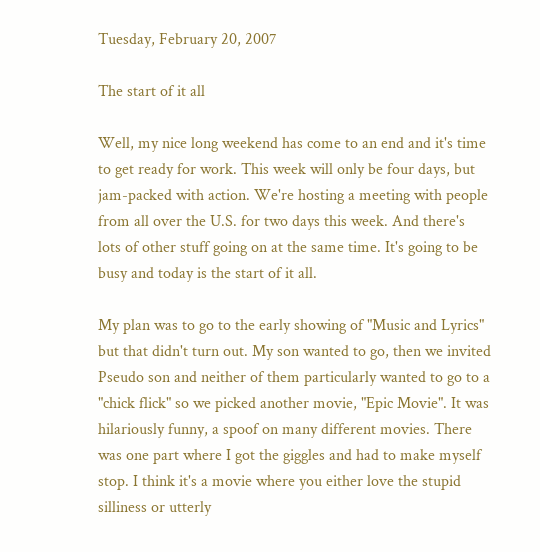Tuesday, February 20, 2007

The start of it all

Well, my nice long weekend has come to an end and it's time to get ready for work. This week will only be four days, but jam-packed with action. We're hosting a meeting with people from all over the U.S. for two days this week. And there's lots of other stuff going on at the same time. It's going to be busy and today is the start of it all.

My plan was to go to the early showing of "Music and Lyrics" but that didn't turn out. My son wanted to go, then we invited Pseudo son and neither of them particularly wanted to go to a "chick flick" so we picked another movie, "Epic Movie". It was hilariously funny, a spoof on many different movies. There was one part where I got the giggles and had to make myself stop. I think it's a movie where you either love the stupid silliness or utterly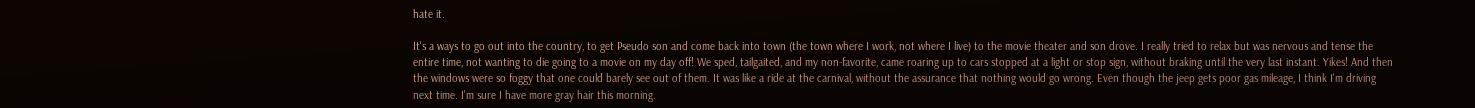hate it.

It's a ways to go out into the country, to get Pseudo son and come back into town (the town where I work, not where I live) to the movie theater and son drove. I really tried to relax but was nervous and tense the entire time, not wanting to die going to a movie on my day off! We sped, tailgaited, and my non-favorite, came roaring up to cars stopped at a light or stop sign, without braking until the very last instant. Yikes! And then the windows were so foggy that one could barely see out of them. It was like a ride at the carnival, without the assurance that nothing would go wrong. Even though the jeep gets poor gas mileage, I think I'm driving next time. I'm sure I have more gray hair this morning.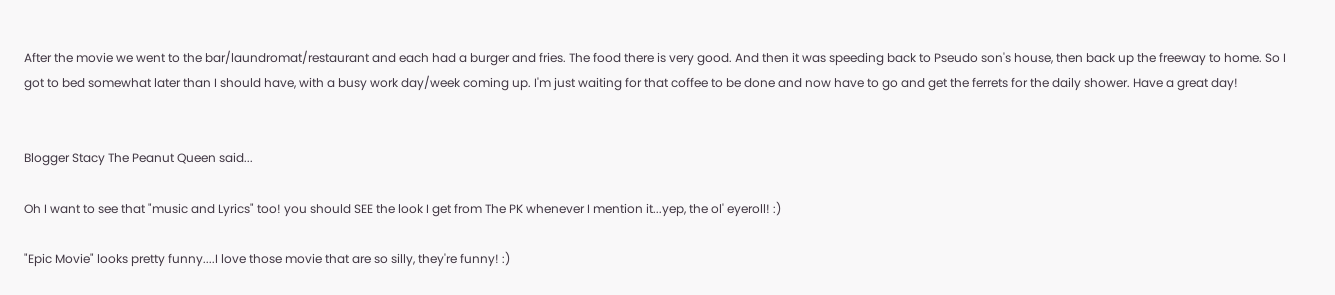After the movie we went to the bar/laundromat/restaurant and each had a burger and fries. The food there is very good. And then it was speeding back to Pseudo son's house, then back up the freeway to home. So I got to bed somewhat later than I should have, with a busy work day/week coming up. I'm just waiting for that coffee to be done and now have to go and get the ferrets for the daily shower. Have a great day!


Blogger Stacy The Peanut Queen said...

Oh I want to see that "music and Lyrics" too! you should SEE the look I get from The PK whenever I mention it...yep, the ol' eyeroll! :)

"Epic Movie" looks pretty funny....I love those movie that are so silly, they're funny! :)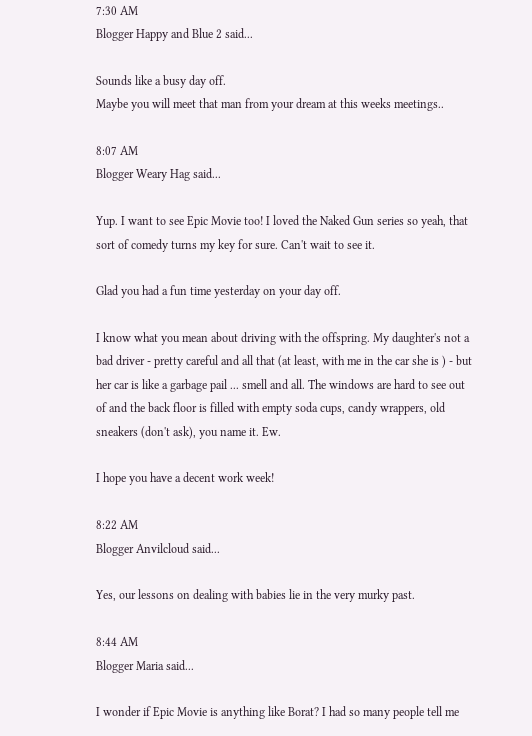7:30 AM
Blogger Happy and Blue 2 said...

Sounds like a busy day off.
Maybe you will meet that man from your dream at this weeks meetings..

8:07 AM
Blogger Weary Hag said...

Yup. I want to see Epic Movie too! I loved the Naked Gun series so yeah, that sort of comedy turns my key for sure. Can't wait to see it.

Glad you had a fun time yesterday on your day off.

I know what you mean about driving with the offspring. My daughter's not a bad driver - pretty careful and all that (at least, with me in the car she is ) - but her car is like a garbage pail ... smell and all. The windows are hard to see out of and the back floor is filled with empty soda cups, candy wrappers, old sneakers (don't ask), you name it. Ew.

I hope you have a decent work week!

8:22 AM
Blogger Anvilcloud said...

Yes, our lessons on dealing with babies lie in the very murky past.

8:44 AM
Blogger Maria said...

I wonder if Epic Movie is anything like Borat? I had so many people tell me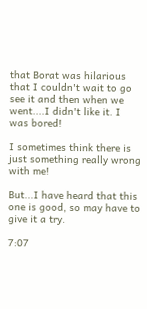that Borat was hilarious that I couldn't wait to go see it and then when we went....I didn't like it. I was bored!

I sometimes think there is just something really wrong with me!

But...I have heard that this one is good, so may have to give it a try.

7:07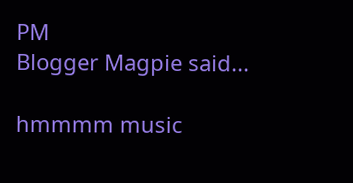PM
Blogger Magpie said...

hmmmm music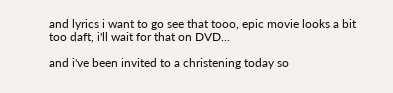and lyrics i want to go see that tooo, epic movie looks a bit too daft, i'll wait for that on DVD...

and i've been invited to a christening today so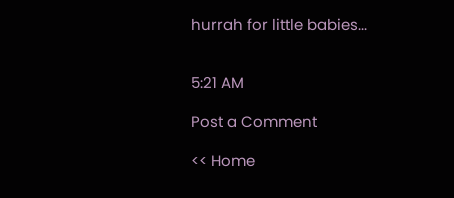hurrah for little babies...


5:21 AM

Post a Comment

<< Home